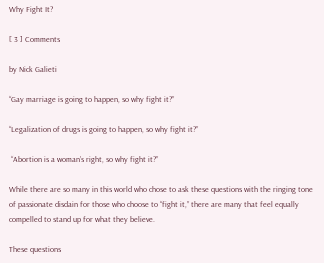Why Fight It?

[ 3 ] Comments

by Nick Galieti

“Gay marriage is going to happen, so why fight it?”

“Legalization of drugs is going to happen, so why fight it?”

 “Abortion is a woman’s right, so why fight it?”

While there are so many in this world who chose to ask these questions with the ringing tone of passionate disdain for those who choose to “fight it,” there are many that feel equally compelled to stand up for what they believe.

These questions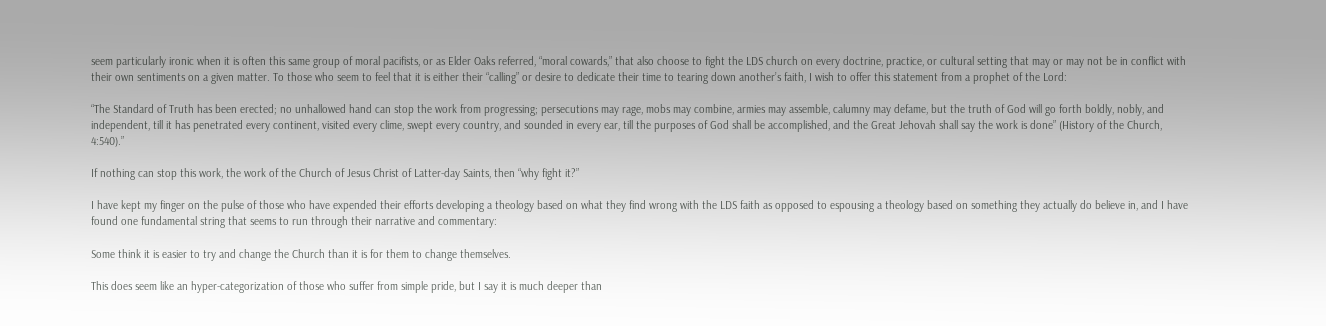seem particularly ironic when it is often this same group of moral pacifists, or as Elder Oaks referred, “moral cowards,” that also choose to fight the LDS church on every doctrine, practice, or cultural setting that may or may not be in conflict with their own sentiments on a given matter. To those who seem to feel that it is either their “calling” or desire to dedicate their time to tearing down another’s faith, I wish to offer this statement from a prophet of the Lord:

“The Standard of Truth has been erected; no unhallowed hand can stop the work from progressing; persecutions may rage, mobs may combine, armies may assemble, calumny may defame, but the truth of God will go forth boldly, nobly, and independent, till it has penetrated every continent, visited every clime, swept every country, and sounded in every ear, till the purposes of God shall be accomplished, and the Great Jehovah shall say the work is done” (History of the Church, 4:540).”

If nothing can stop this work, the work of the Church of Jesus Christ of Latter-day Saints, then “why fight it?”

I have kept my finger on the pulse of those who have expended their efforts developing a theology based on what they find wrong with the LDS faith as opposed to espousing a theology based on something they actually do believe in, and I have found one fundamental string that seems to run through their narrative and commentary:

Some think it is easier to try and change the Church than it is for them to change themselves.

This does seem like an hyper-categorization of those who suffer from simple pride, but I say it is much deeper than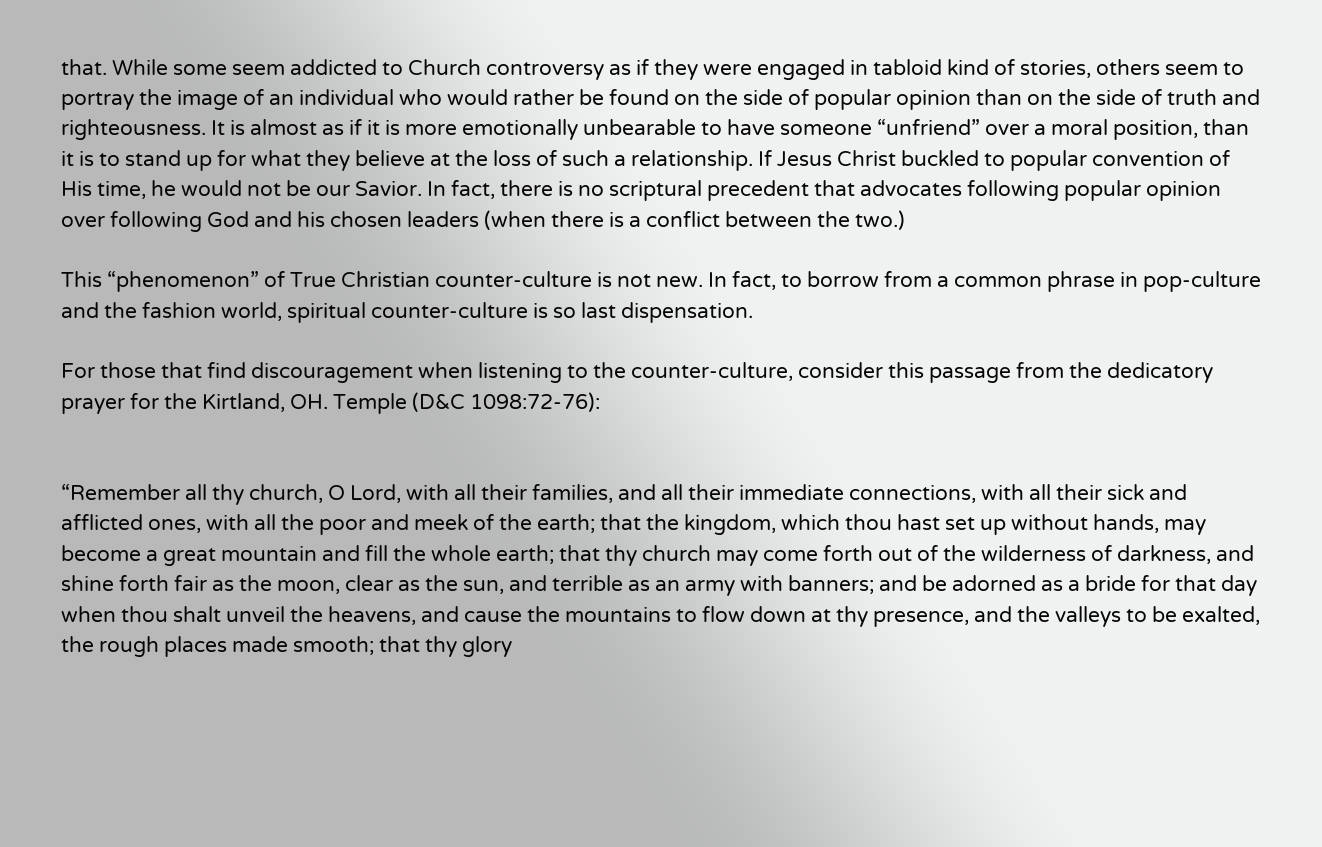that. While some seem addicted to Church controversy as if they were engaged in tabloid kind of stories, others seem to portray the image of an individual who would rather be found on the side of popular opinion than on the side of truth and righteousness. It is almost as if it is more emotionally unbearable to have someone “unfriend” over a moral position, than it is to stand up for what they believe at the loss of such a relationship. If Jesus Christ buckled to popular convention of His time, he would not be our Savior. In fact, there is no scriptural precedent that advocates following popular opinion over following God and his chosen leaders (when there is a conflict between the two.)

This “phenomenon” of True Christian counter-culture is not new. In fact, to borrow from a common phrase in pop-culture and the fashion world, spiritual counter-culture is so last dispensation.

For those that find discouragement when listening to the counter-culture, consider this passage from the dedicatory prayer for the Kirtland, OH. Temple (D&C 1098:72-76):


“Remember all thy church, O Lord, with all their families, and all their immediate connections, with all their sick and afflicted ones, with all the poor and meek of the earth; that the kingdom, which thou hast set up without hands, may become a great mountain and fill the whole earth; that thy church may come forth out of the wilderness of darkness, and shine forth fair as the moon, clear as the sun, and terrible as an army with banners; and be adorned as a bride for that day when thou shalt unveil the heavens, and cause the mountains to flow down at thy presence, and the valleys to be exalted, the rough places made smooth; that thy glory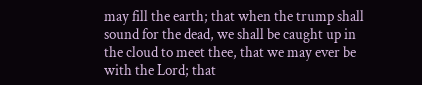may fill the earth; that when the trump shall sound for the dead, we shall be caught up in the cloud to meet thee, that we may ever be with the Lord; that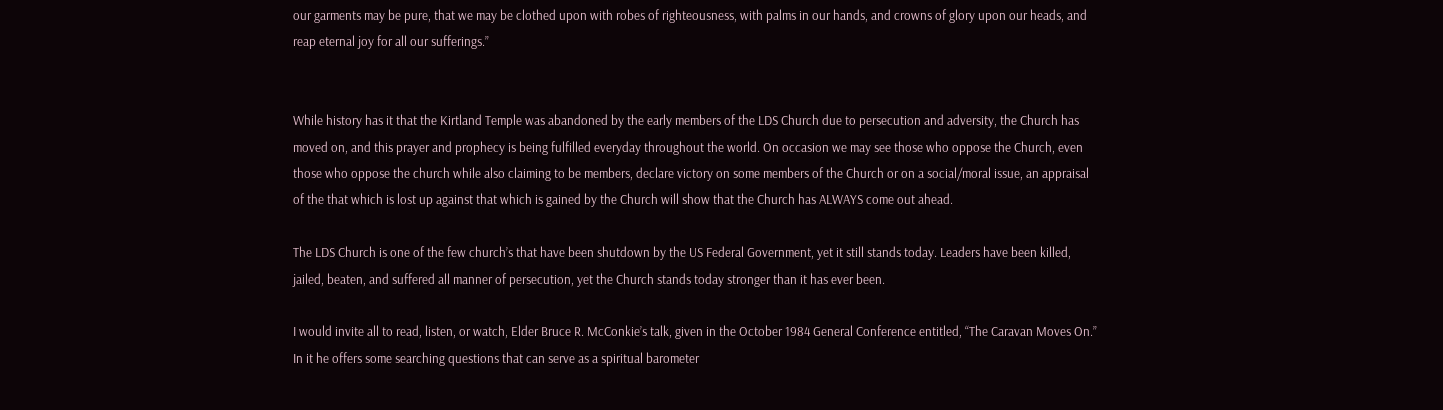our garments may be pure, that we may be clothed upon with robes of righteousness, with palms in our hands, and crowns of glory upon our heads, and reap eternal joy for all our sufferings.”


While history has it that the Kirtland Temple was abandoned by the early members of the LDS Church due to persecution and adversity, the Church has moved on, and this prayer and prophecy is being fulfilled everyday throughout the world. On occasion we may see those who oppose the Church, even those who oppose the church while also claiming to be members, declare victory on some members of the Church or on a social/moral issue, an appraisal of the that which is lost up against that which is gained by the Church will show that the Church has ALWAYS come out ahead.

The LDS Church is one of the few church’s that have been shutdown by the US Federal Government, yet it still stands today. Leaders have been killed, jailed, beaten, and suffered all manner of persecution, yet the Church stands today stronger than it has ever been.

I would invite all to read, listen, or watch, Elder Bruce R. McConkie’s talk, given in the October 1984 General Conference entitled, “The Caravan Moves On.” In it he offers some searching questions that can serve as a spiritual barometer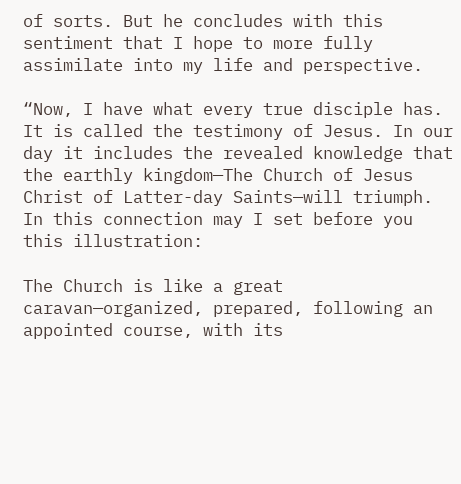of sorts. But he concludes with this sentiment that I hope to more fully assimilate into my life and perspective.

“Now, I have what every true disciple has. It is called the testimony of Jesus. In our day it includes the revealed knowledge that the earthly kingdom—The Church of Jesus Christ of Latter-day Saints—will triumph. In this connection may I set before you this illustration:

The Church is like a great caravan—organized, prepared, following an appointed course, with its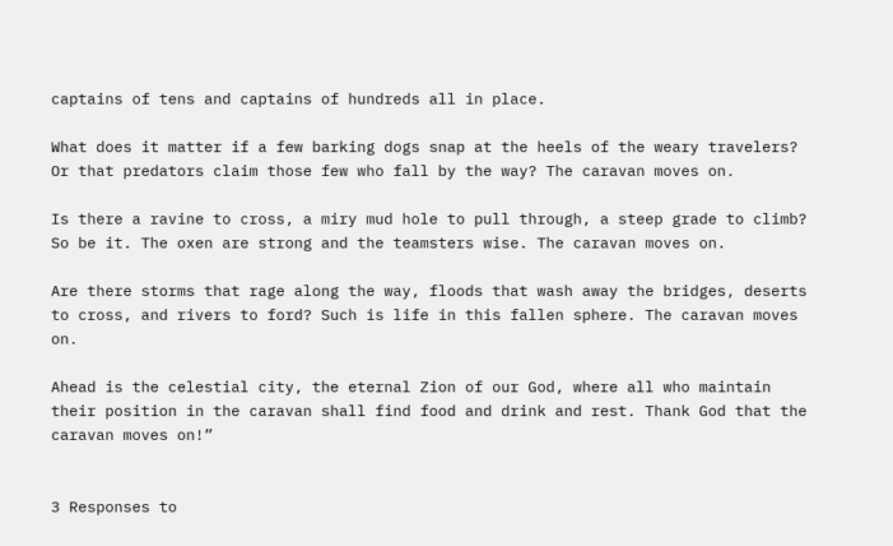captains of tens and captains of hundreds all in place.

What does it matter if a few barking dogs snap at the heels of the weary travelers? Or that predators claim those few who fall by the way? The caravan moves on.

Is there a ravine to cross, a miry mud hole to pull through, a steep grade to climb? So be it. The oxen are strong and the teamsters wise. The caravan moves on.

Are there storms that rage along the way, floods that wash away the bridges, deserts to cross, and rivers to ford? Such is life in this fallen sphere. The caravan moves on.

Ahead is the celestial city, the eternal Zion of our God, where all who maintain their position in the caravan shall find food and drink and rest. Thank God that the caravan moves on!”


3 Responses to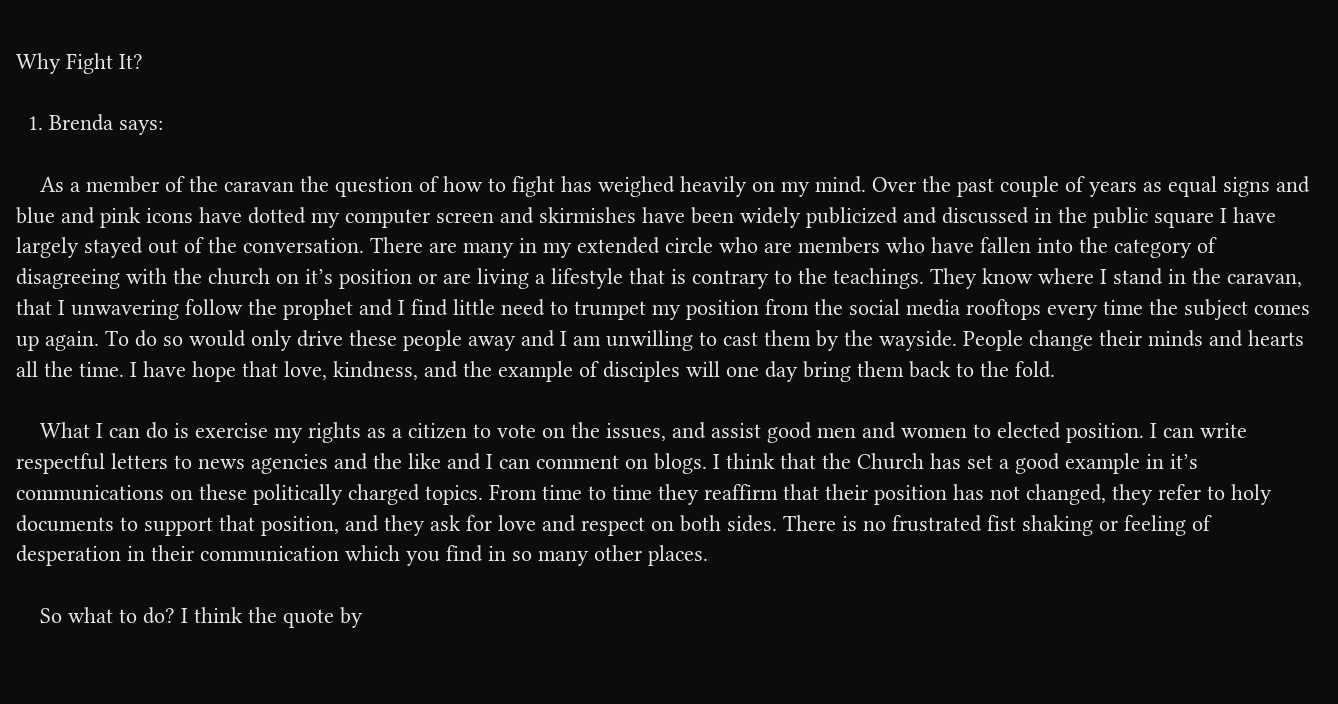Why Fight It?

  1. Brenda says:

    As a member of the caravan the question of how to fight has weighed heavily on my mind. Over the past couple of years as equal signs and blue and pink icons have dotted my computer screen and skirmishes have been widely publicized and discussed in the public square I have largely stayed out of the conversation. There are many in my extended circle who are members who have fallen into the category of disagreeing with the church on it’s position or are living a lifestyle that is contrary to the teachings. They know where I stand in the caravan, that I unwavering follow the prophet and I find little need to trumpet my position from the social media rooftops every time the subject comes up again. To do so would only drive these people away and I am unwilling to cast them by the wayside. People change their minds and hearts all the time. I have hope that love, kindness, and the example of disciples will one day bring them back to the fold.

    What I can do is exercise my rights as a citizen to vote on the issues, and assist good men and women to elected position. I can write respectful letters to news agencies and the like and I can comment on blogs. I think that the Church has set a good example in it’s communications on these politically charged topics. From time to time they reaffirm that their position has not changed, they refer to holy documents to support that position, and they ask for love and respect on both sides. There is no frustrated fist shaking or feeling of desperation in their communication which you find in so many other places.

    So what to do? I think the quote by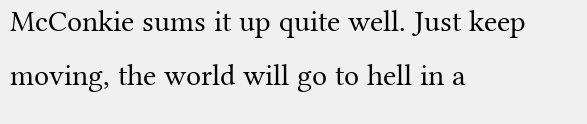McConkie sums it up quite well. Just keep moving, the world will go to hell in a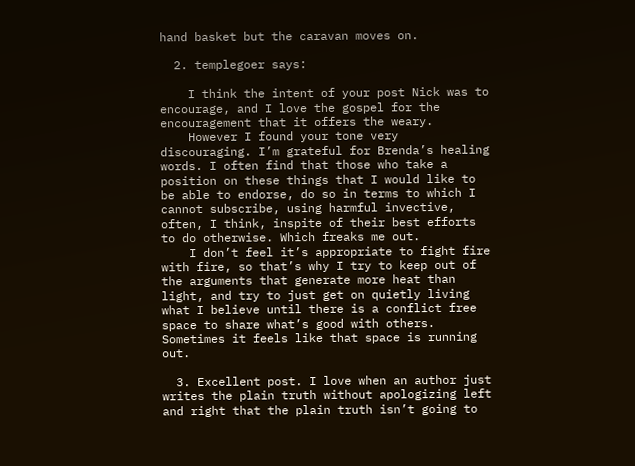hand basket but the caravan moves on.

  2. templegoer says:

    I think the intent of your post Nick was to encourage, and I love the gospel for the encouragement that it offers the weary.
    However I found your tone very discouraging. I’m grateful for Brenda’s healing words. I often find that those who take a position on these things that I would like to be able to endorse, do so in terms to which I cannot subscribe, using harmful invective, often, I think, inspite of their best efforts to do otherwise. Which freaks me out.
    I don’t feel it’s appropriate to fight fire with fire, so that’s why I try to keep out of the arguments that generate more heat than light, and try to just get on quietly living what I believe until there is a conflict free space to share what’s good with others. Sometimes it feels like that space is running out.

  3. Excellent post. I love when an author just writes the plain truth without apologizing left and right that the plain truth isn’t going to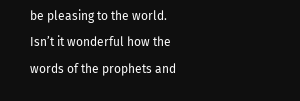be pleasing to the world. Isn’t it wonderful how the words of the prophets and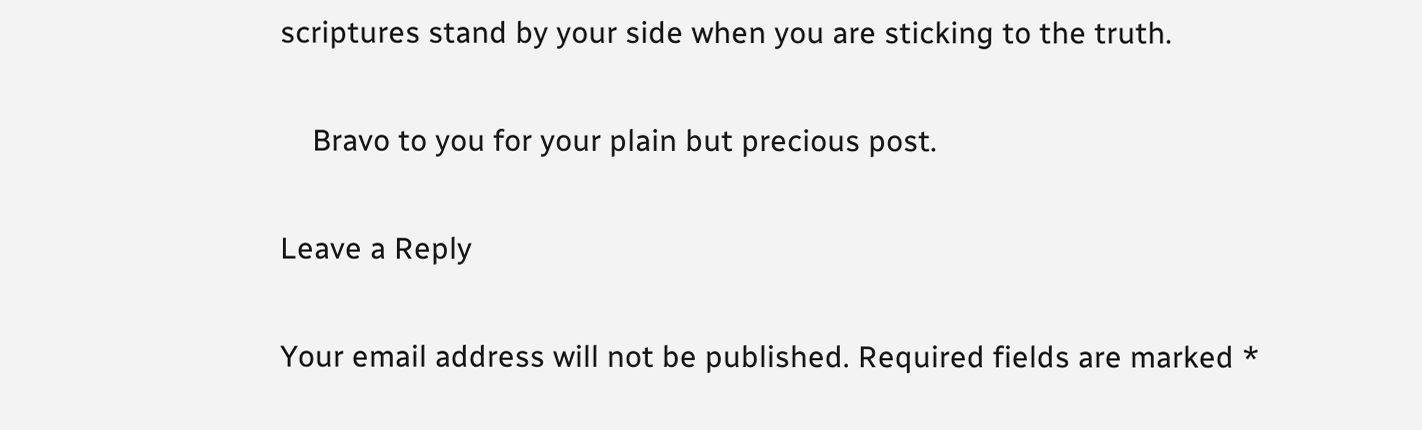scriptures stand by your side when you are sticking to the truth.

    Bravo to you for your plain but precious post.

Leave a Reply

Your email address will not be published. Required fields are marked *